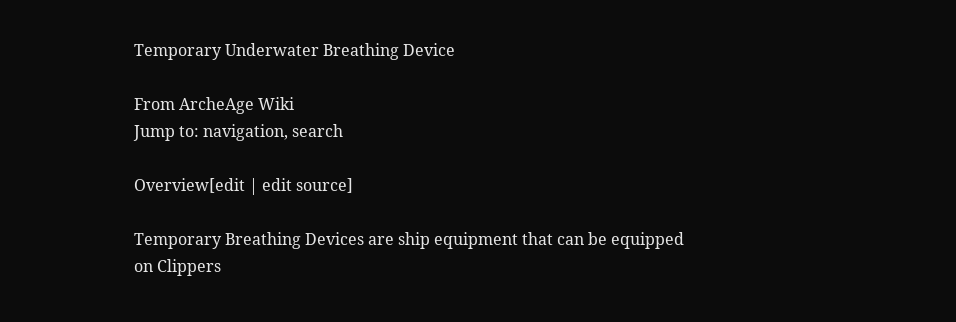Temporary Underwater Breathing Device

From ArcheAge Wiki
Jump to: navigation, search

Overview[edit | edit source]

Temporary Breathing Devices are ship equipment that can be equipped on Clippers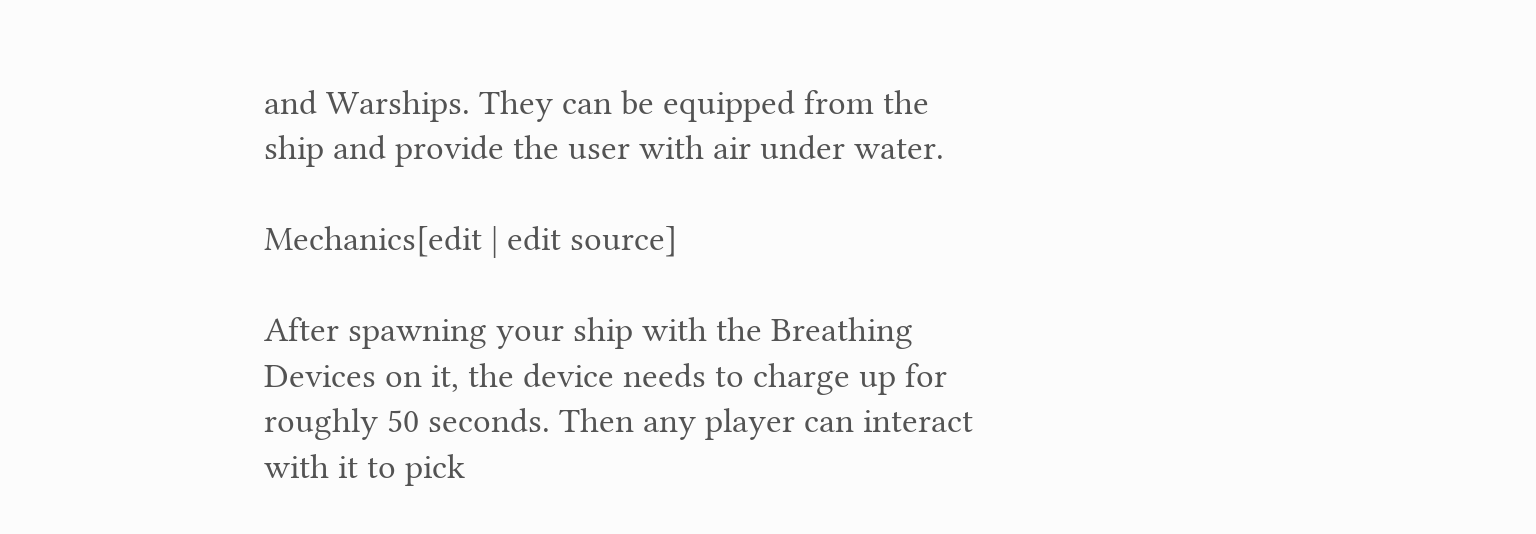and Warships. They can be equipped from the ship and provide the user with air under water.

Mechanics[edit | edit source]

After spawning your ship with the Breathing Devices on it, the device needs to charge up for roughly 50 seconds. Then any player can interact with it to pick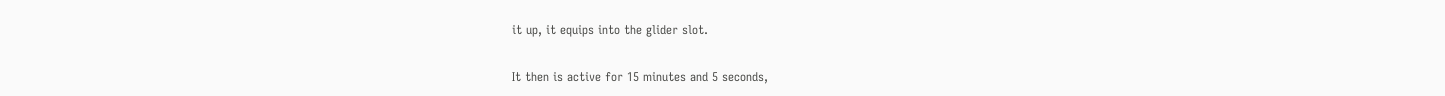it up, it equips into the glider slot.

It then is active for 15 minutes and 5 seconds,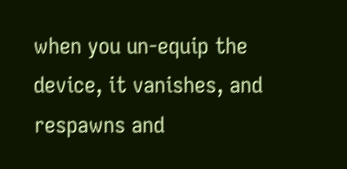when you un-equip the device, it vanishes, and respawns and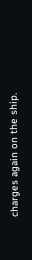charges again on the ship.